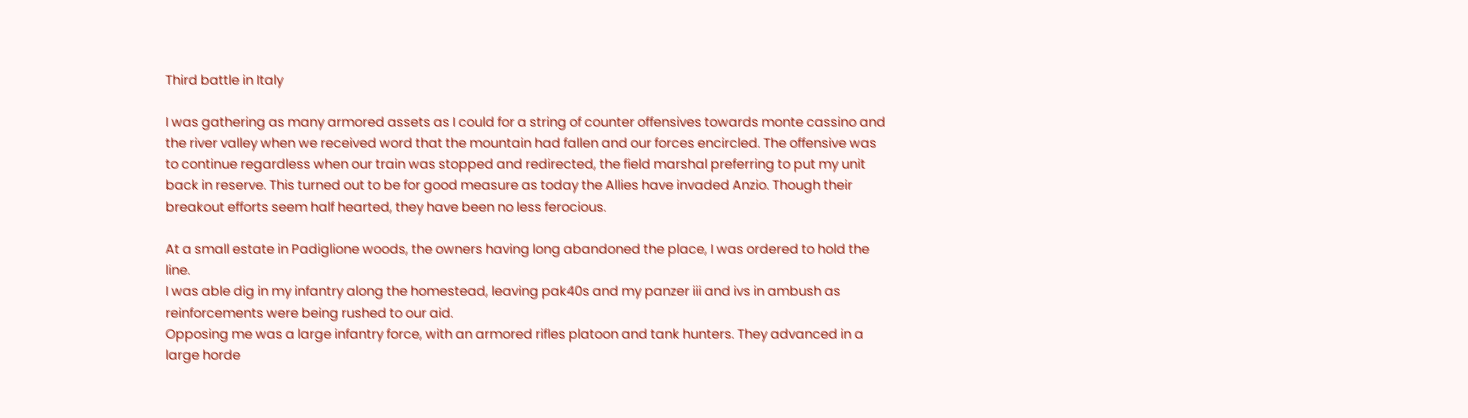Third battle in Italy

I was gathering as many armored assets as I could for a string of counter offensives towards monte cassino and the river valley when we received word that the mountain had fallen and our forces encircled. The offensive was to continue regardless when our train was stopped and redirected, the field marshal preferring to put my unit back in reserve. This turned out to be for good measure as today the Allies have invaded Anzio. Though their breakout efforts seem half hearted, they have been no less ferocious.

At a small estate in Padiglione woods, the owners having long abandoned the place, I was ordered to hold the line.
I was able dig in my infantry along the homestead, leaving pak40s and my panzer iii and ivs in ambush as reinforcements were being rushed to our aid.
Opposing me was a large infantry force, with an armored rifles platoon and tank hunters. They advanced in a large horde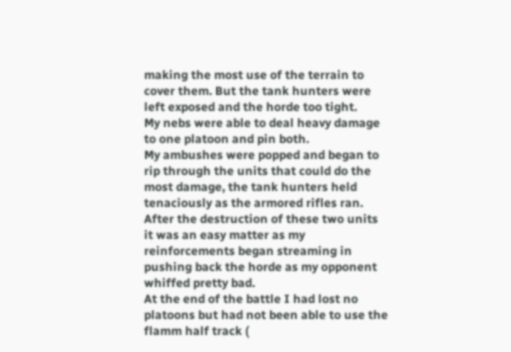making the most use of the terrain to cover them. But the tank hunters were left exposed and the horde too tight.
My nebs were able to deal heavy damage to one platoon and pin both.
My ambushes were popped and began to rip through the units that could do the most damage, the tank hunters held tenaciously as the armored rifles ran.
After the destruction of these two units it was an easy matter as my reinforcements began streaming in pushing back the horde as my opponent whiffed pretty bad.
At the end of the battle I had lost no platoons but had not been able to use the flamm half track (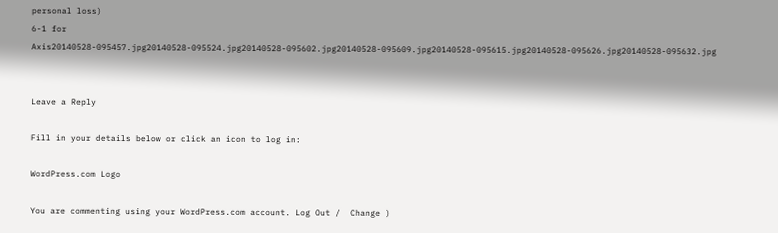personal loss)
6-1 for Axis20140528-095457.jpg20140528-095524.jpg20140528-095602.jpg20140528-095609.jpg20140528-095615.jpg20140528-095626.jpg20140528-095632.jpg


Leave a Reply

Fill in your details below or click an icon to log in:

WordPress.com Logo

You are commenting using your WordPress.com account. Log Out /  Change )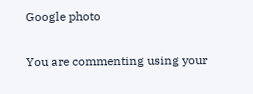Google photo

You are commenting using your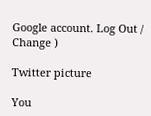Google account. Log Out /  Change )

Twitter picture

You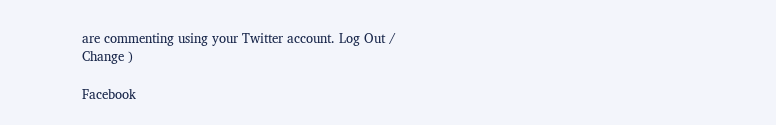are commenting using your Twitter account. Log Out /  Change )

Facebook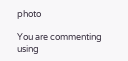photo

You are commenting using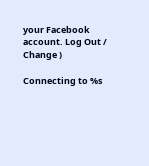your Facebook account. Log Out /  Change )

Connecting to %s